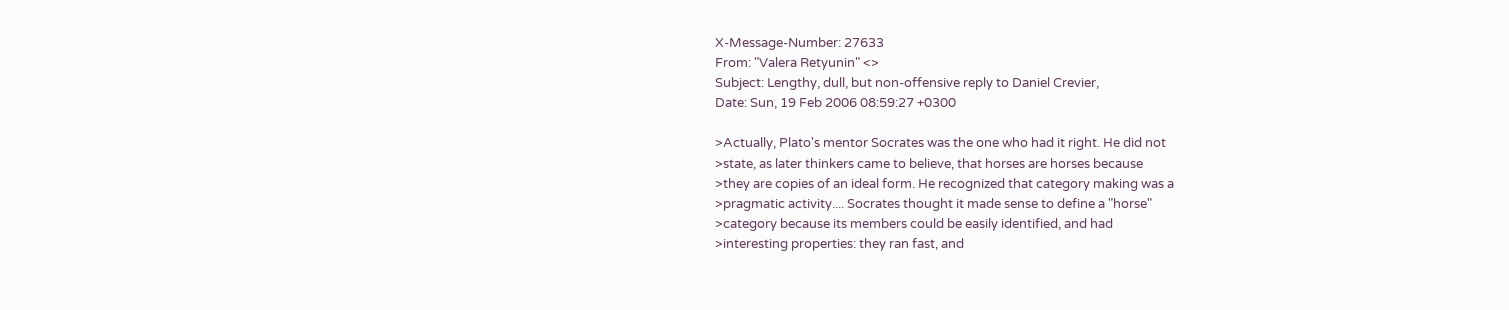X-Message-Number: 27633
From: "Valera Retyunin" <>
Subject: Lengthy, dull, but non-offensive reply to Daniel Crevier,
Date: Sun, 19 Feb 2006 08:59:27 +0300

>Actually, Plato's mentor Socrates was the one who had it right. He did not
>state, as later thinkers came to believe, that horses are horses because
>they are copies of an ideal form. He recognized that category making was a
>pragmatic activity.... Socrates thought it made sense to define a "horse"
>category because its members could be easily identified, and had
>interesting properties: they ran fast, and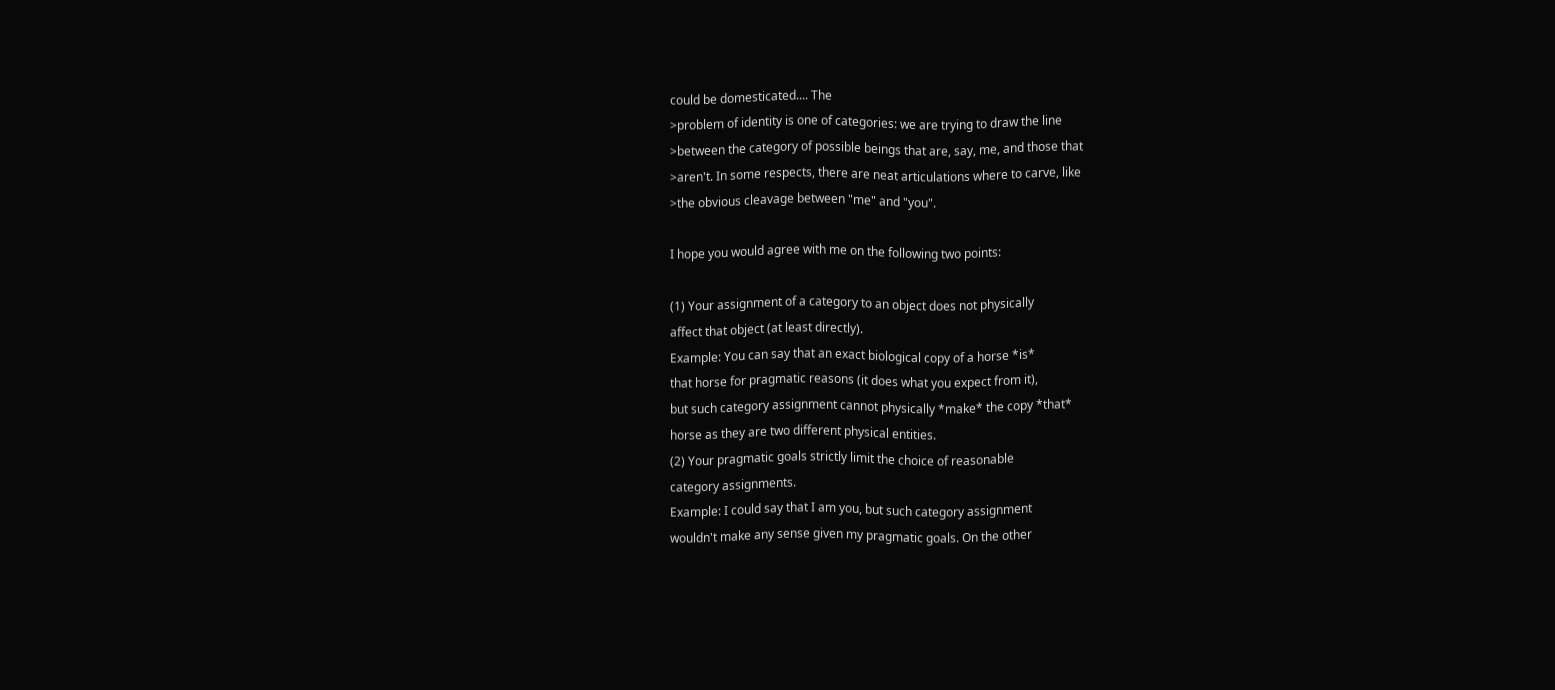could be domesticated.... The
>problem of identity is one of categories: we are trying to draw the line
>between the category of possible beings that are, say, me, and those that
>aren't. In some respects, there are neat articulations where to carve, like
>the obvious cleavage between "me" and "you".

I hope you would agree with me on the following two points:

(1) Your assignment of a category to an object does not physically
affect that object (at least directly).
Example: You can say that an exact biological copy of a horse *is*
that horse for pragmatic reasons (it does what you expect from it),
but such category assignment cannot physically *make* the copy *that*
horse as they are two different physical entities.
(2) Your pragmatic goals strictly limit the choice of reasonable
category assignments.
Example: I could say that I am you, but such category assignment
wouldn't make any sense given my pragmatic goals. On the other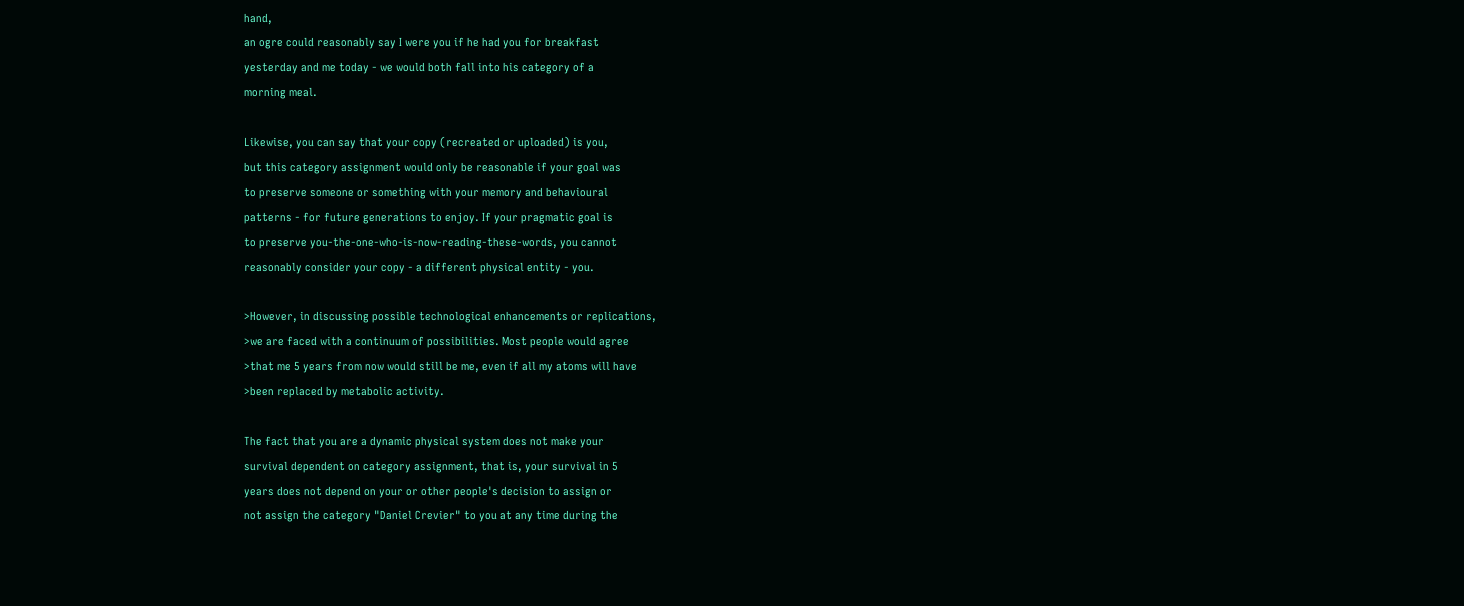hand,
an ogre could reasonably say I were you if he had you for breakfast
yesterday and me today - we would both fall into his category of a
morning meal.

Likewise, you can say that your copy (recreated or uploaded) is you,
but this category assignment would only be reasonable if your goal was
to preserve someone or something with your memory and behavioural
patterns - for future generations to enjoy. If your pragmatic goal is
to preserve you-the-one-who-is-now-reading-these-words, you cannot
reasonably consider your copy - a different physical entity - you.

>However, in discussing possible technological enhancements or replications,
>we are faced with a continuum of possibilities. Most people would agree
>that me 5 years from now would still be me, even if all my atoms will have
>been replaced by metabolic activity.

The fact that you are a dynamic physical system does not make your
survival dependent on category assignment, that is, your survival in 5
years does not depend on your or other people's decision to assign or
not assign the category "Daniel Crevier" to you at any time during the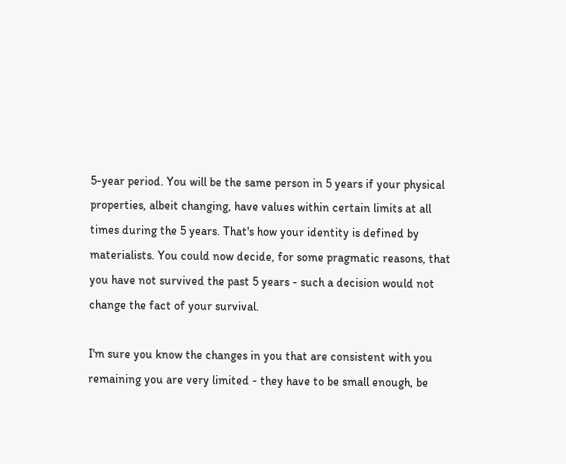5-year period. You will be the same person in 5 years if your physical
properties, albeit changing, have values within certain limits at all
times during the 5 years. That's how your identity is defined by
materialists. You could now decide, for some pragmatic reasons, that
you have not survived the past 5 years - such a decision would not
change the fact of your survival.

I'm sure you know the changes in you that are consistent with you
remaining you are very limited - they have to be small enough, be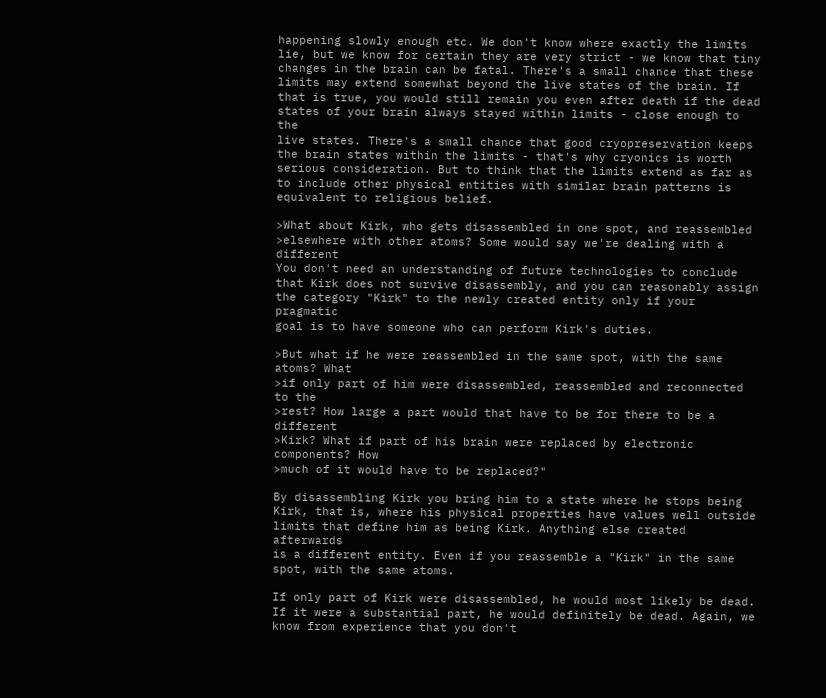happening slowly enough etc. We don't know where exactly the limits
lie, but we know for certain they are very strict - we know that tiny
changes in the brain can be fatal. There's a small chance that these
limits may extend somewhat beyond the live states of the brain. If
that is true, you would still remain you even after death if the dead
states of your brain always stayed within limits - close enough to the
live states. There's a small chance that good cryopreservation keeps
the brain states within the limits - that's why cryonics is worth
serious consideration. But to think that the limits extend as far as
to include other physical entities with similar brain patterns is
equivalent to religious belief.

>What about Kirk, who gets disassembled in one spot, and reassembled
>elsewhere with other atoms? Some would say we're dealing with a different
You don't need an understanding of future technologies to conclude
that Kirk does not survive disassembly, and you can reasonably assign
the category "Kirk" to the newly created entity only if your pragmatic
goal is to have someone who can perform Kirk's duties.

>But what if he were reassembled in the same spot, with the same atoms? What
>if only part of him were disassembled, reassembled and reconnected to the
>rest? How large a part would that have to be for there to be a different
>Kirk? What if part of his brain were replaced by electronic components? How
>much of it would have to be replaced?"

By disassembling Kirk you bring him to a state where he stops being
Kirk, that is, where his physical properties have values well outside
limits that define him as being Kirk. Anything else created afterwards
is a different entity. Even if you reassemble a "Kirk" in the same
spot, with the same atoms.

If only part of Kirk were disassembled, he would most likely be dead.
If it were a substantial part, he would definitely be dead. Again, we
know from experience that you don't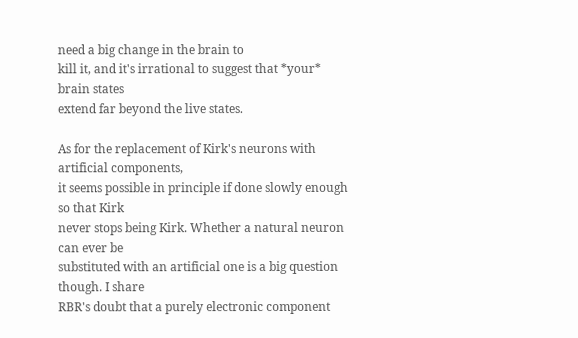need a big change in the brain to
kill it, and it's irrational to suggest that *your* brain states
extend far beyond the live states.

As for the replacement of Kirk's neurons with artificial components,
it seems possible in principle if done slowly enough so that Kirk
never stops being Kirk. Whether a natural neuron can ever be
substituted with an artificial one is a big question though. I share
RBR's doubt that a purely electronic component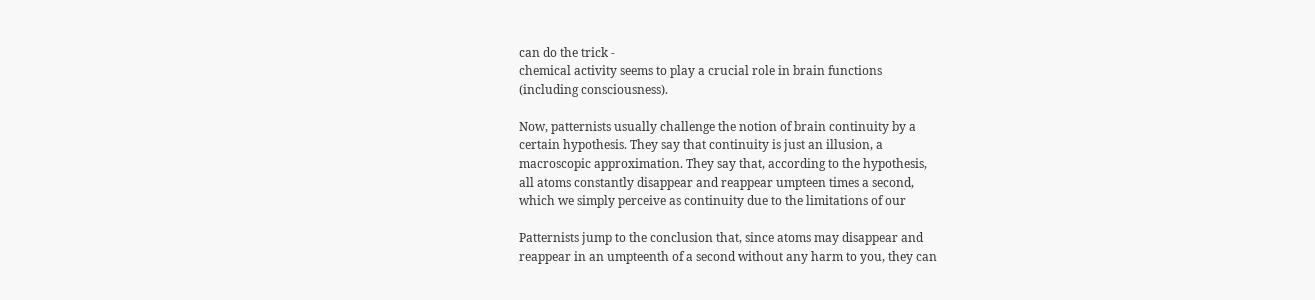can do the trick -
chemical activity seems to play a crucial role in brain functions
(including consciousness).

Now, patternists usually challenge the notion of brain continuity by a
certain hypothesis. They say that continuity is just an illusion, a
macroscopic approximation. They say that, according to the hypothesis,
all atoms constantly disappear and reappear umpteen times a second,
which we simply perceive as continuity due to the limitations of our

Patternists jump to the conclusion that, since atoms may disappear and
reappear in an umpteenth of a second without any harm to you, they can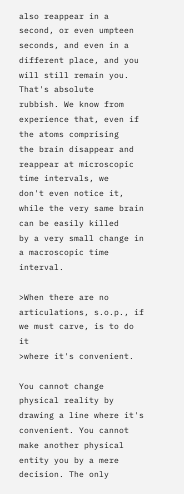also reappear in a second, or even umpteen seconds, and even in a
different place, and you will still remain you. That's absolute
rubbish. We know from experience that, even if the atoms comprising
the brain disappear and reappear at microscopic time intervals, we
don't even notice it, while the very same brain can be easily killed
by a very small change in a macroscopic time interval.

>When there are no articulations, s.o.p., if we must carve, is to do it
>where it's convenient.

You cannot change physical reality by drawing a line where it's
convenient. You cannot make another physical entity you by a mere
decision. The only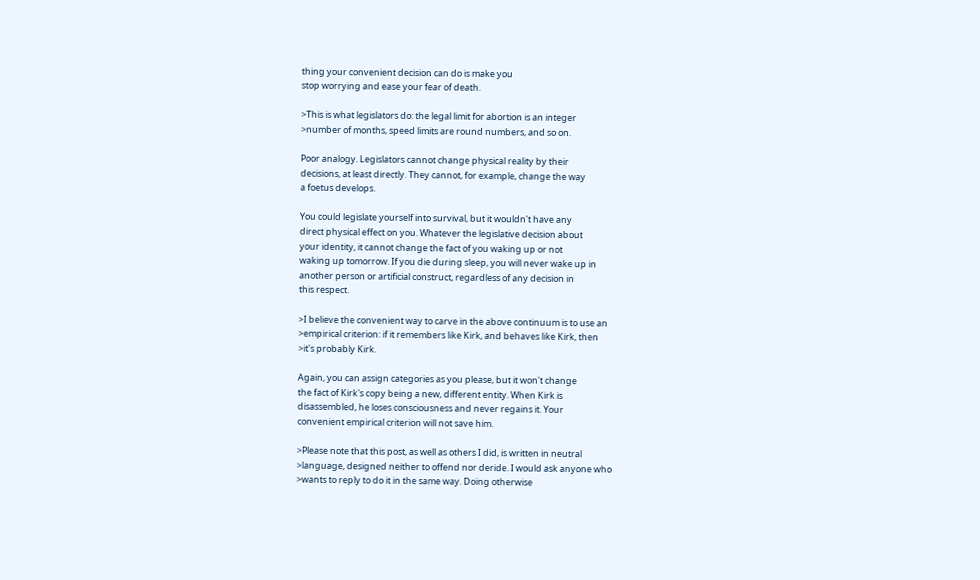thing your convenient decision can do is make you
stop worrying and ease your fear of death.

>This is what legislators do: the legal limit for abortion is an integer
>number of months, speed limits are round numbers, and so on.

Poor analogy. Legislators cannot change physical reality by their
decisions, at least directly. They cannot, for example, change the way
a foetus develops.

You could legislate yourself into survival, but it wouldn't have any
direct physical effect on you. Whatever the legislative decision about
your identity, it cannot change the fact of you waking up or not
waking up tomorrow. If you die during sleep, you will never wake up in
another person or artificial construct, regardless of any decision in
this respect.

>I believe the convenient way to carve in the above continuum is to use an
>empirical criterion: if it remembers like Kirk, and behaves like Kirk, then
>it's probably Kirk.

Again, you can assign categories as you please, but it won't change
the fact of Kirk's copy being a new, different entity. When Kirk is
disassembled, he loses consciousness and never regains it. Your
convenient empirical criterion will not save him.

>Please note that this post, as well as others I did, is written in neutral
>language, designed neither to offend nor deride. I would ask anyone who
>wants to reply to do it in the same way. Doing otherwise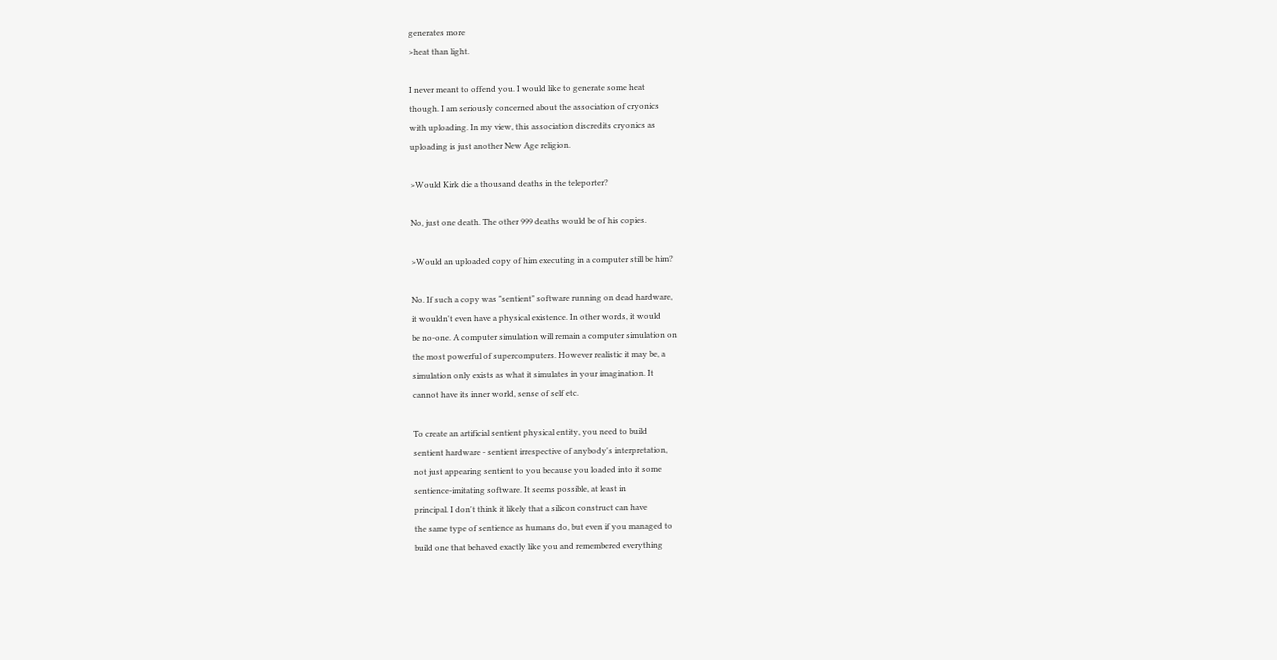generates more
>heat than light.

I never meant to offend you. I would like to generate some heat
though. I am seriously concerned about the association of cryonics
with uploading. In my view, this association discredits cryonics as
uploading is just another New Age religion.

>Would Kirk die a thousand deaths in the teleporter?

No, just one death. The other 999 deaths would be of his copies.

>Would an uploaded copy of him executing in a computer still be him?

No. If such a copy was "sentient" software running on dead hardware,
it wouldn't even have a physical existence. In other words, it would
be no-one. A computer simulation will remain a computer simulation on
the most powerful of supercomputers. However realistic it may be, a
simulation only exists as what it simulates in your imagination. It
cannot have its inner world, sense of self etc.

To create an artificial sentient physical entity, you need to build
sentient hardware - sentient irrespective of anybody's interpretation,
not just appearing sentient to you because you loaded into it some
sentience-imitating software. It seems possible, at least in
principal. I don't think it likely that a silicon construct can have
the same type of sentience as humans do, but even if you managed to
build one that behaved exactly like you and remembered everything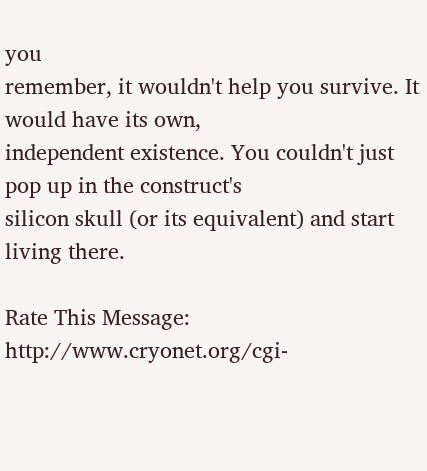you
remember, it wouldn't help you survive. It would have its own,
independent existence. You couldn't just pop up in the construct's
silicon skull (or its equivalent) and start living there.

Rate This Message: http://www.cryonet.org/cgi-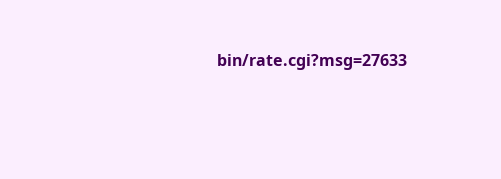bin/rate.cgi?msg=27633